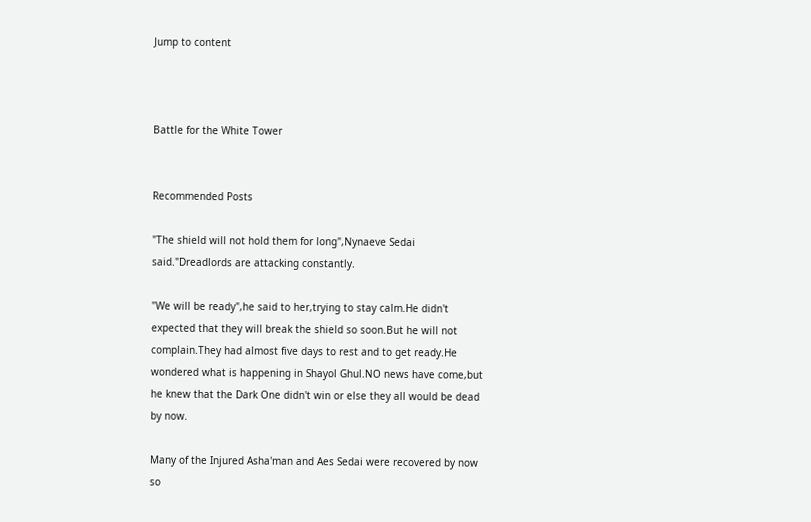Jump to content



Battle for the White Tower


Recommended Posts

"The shield will not hold them for long",Nynaeve Sedai said."Dreadlords are attacking constantly.

"We will be ready",he said to her,trying to stay calm.He didn't expected that they will break the shield so soon.But he will not complain.They had almost five days to rest and to get ready.He wondered what is happening in Shayol Ghul.NO news have come,but he knew that the Dark One didn't win or else they all would be dead by now.

Many of the Injured Asha'man and Aes Sedai were recovered by now so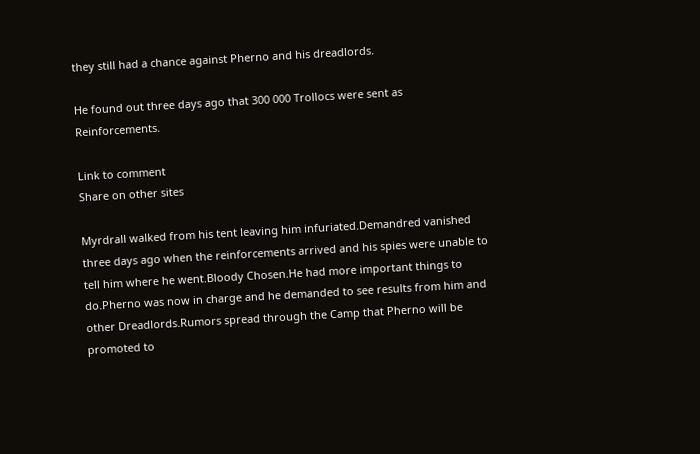they still had a chance against Pherno and his dreadlords.

He found out three days ago that 300 000 Trollocs were sent as Reinforcements.

Link to comment
Share on other sites

Myrdrall walked from his tent leaving him infuriated.Demandred vanished three days ago when the reinforcements arrived and his spies were unable to tell him where he went.Bloody Chosen.He had more important things to do.Pherno was now in charge and he demanded to see results from him and other Dreadlords.Rumors spread through the Camp that Pherno will be promoted to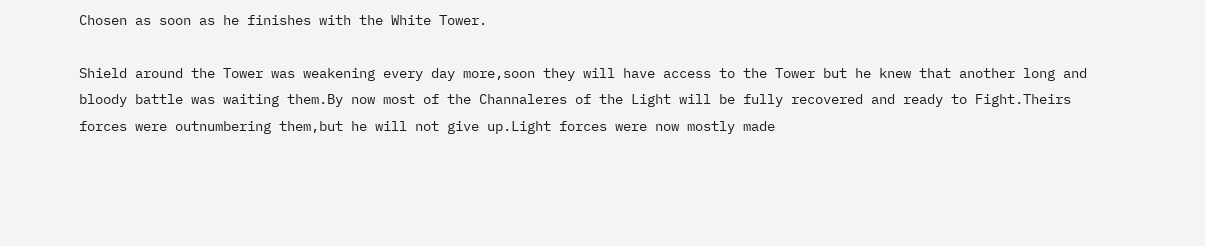Chosen as soon as he finishes with the White Tower.

Shield around the Tower was weakening every day more,soon they will have access to the Tower but he knew that another long and bloody battle was waiting them.By now most of the Channaleres of the Light will be fully recovered and ready to Fight.Theirs forces were outnumbering them,but he will not give up.Light forces were now mostly made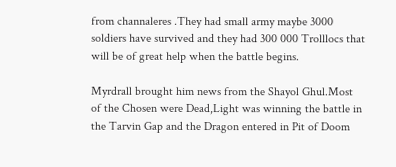from channaleres .They had small army maybe 3000 soldiers have survived and they had 300 000 Trolllocs that will be of great help when the battle begins.

Myrdrall brought him news from the Shayol Ghul.Most of the Chosen were Dead,Light was winning the battle in the Tarvin Gap and the Dragon entered in Pit of Doom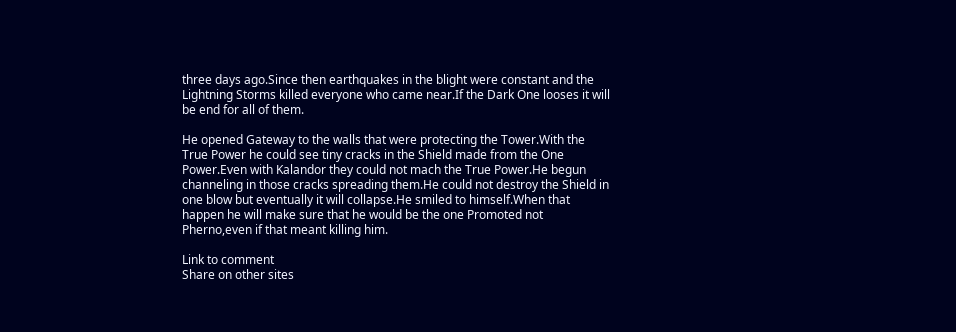three days ago.Since then earthquakes in the blight were constant and the Lightning Storms killed everyone who came near.If the Dark One looses it will be end for all of them.

He opened Gateway to the walls that were protecting the Tower.With the True Power he could see tiny cracks in the Shield made from the One Power.Even with Kalandor they could not mach the True Power.He begun channeling in those cracks spreading them.He could not destroy the Shield in one blow but eventually it will collapse.He smiled to himself.When that happen he will make sure that he would be the one Promoted not Pherno,even if that meant killing him.

Link to comment
Share on other sites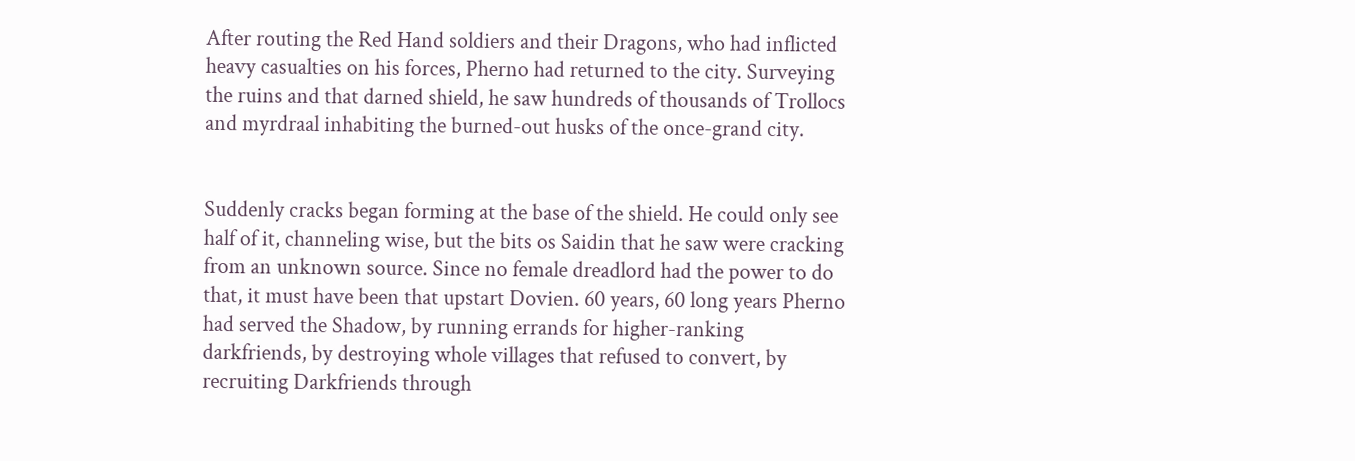After routing the Red Hand soldiers and their Dragons, who had inflicted heavy casualties on his forces, Pherno had returned to the city. Surveying the ruins and that darned shield, he saw hundreds of thousands of Trollocs and myrdraal inhabiting the burned-out husks of the once-grand city.


Suddenly cracks began forming at the base of the shield. He could only see half of it, channeling wise, but the bits os Saidin that he saw were cracking from an unknown source. Since no female dreadlord had the power to do that, it must have been that upstart Dovien. 60 years, 60 long years Pherno had served the Shadow, by running errands for higher-ranking darkfriends, by destroying whole villages that refused to convert, by recruiting Darkfriends through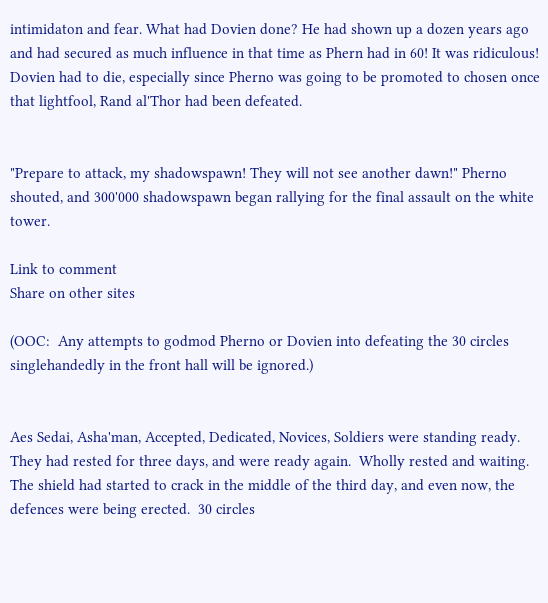intimidaton and fear. What had Dovien done? He had shown up a dozen years ago and had secured as much influence in that time as Phern had in 60! It was ridiculous! Dovien had to die, especially since Pherno was going to be promoted to chosen once that lightfool, Rand al'Thor had been defeated.


"Prepare to attack, my shadowspawn! They will not see another dawn!" Pherno shouted, and 300'000 shadowspawn began rallying for the final assault on the white tower.

Link to comment
Share on other sites

(OOC:  Any attempts to godmod Pherno or Dovien into defeating the 30 circles singlehandedly in the front hall will be ignored.)


Aes Sedai, Asha'man, Accepted, Dedicated, Novices, Soldiers were standing ready.  They had rested for three days, and were ready again.  Wholly rested and waiting.  The shield had started to crack in the middle of the third day, and even now, the defences were being erected.  30 circles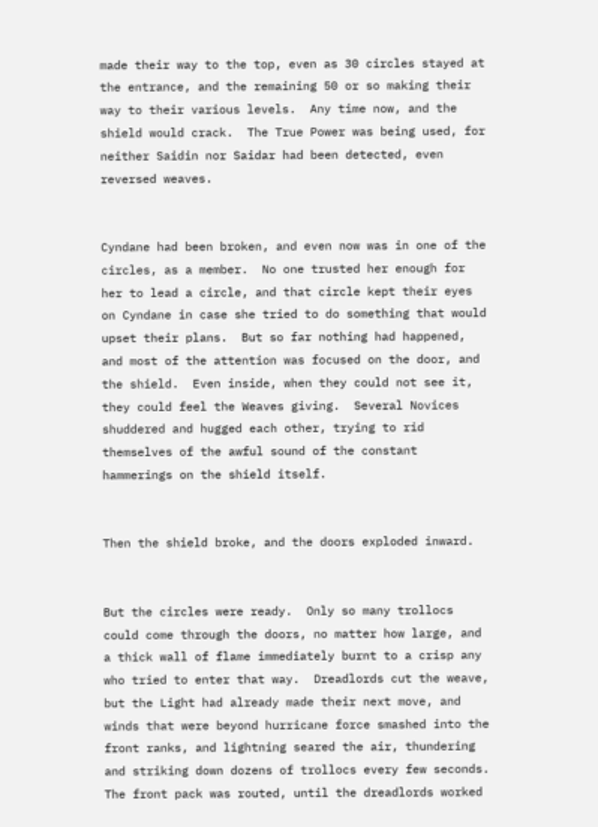made their way to the top, even as 30 circles stayed at the entrance, and the remaining 50 or so making their way to their various levels.  Any time now, and the shield would crack.  The True Power was being used, for neither Saidin nor Saidar had been detected, even reversed weaves.


Cyndane had been broken, and even now was in one of the circles, as a member.  No one trusted her enough for her to lead a circle, and that circle kept their eyes on Cyndane in case she tried to do something that would upset their plans.  But so far nothing had happened, and most of the attention was focused on the door, and the shield.  Even inside, when they could not see it, they could feel the Weaves giving.  Several Novices shuddered and hugged each other, trying to rid themselves of the awful sound of the constant hammerings on the shield itself.


Then the shield broke, and the doors exploded inward.


But the circles were ready.  Only so many trollocs could come through the doors, no matter how large, and a thick wall of flame immediately burnt to a crisp any who tried to enter that way.  Dreadlords cut the weave, but the Light had already made their next move, and winds that were beyond hurricane force smashed into the front ranks, and lightning seared the air, thundering and striking down dozens of trollocs every few seconds.  The front pack was routed, until the dreadlords worked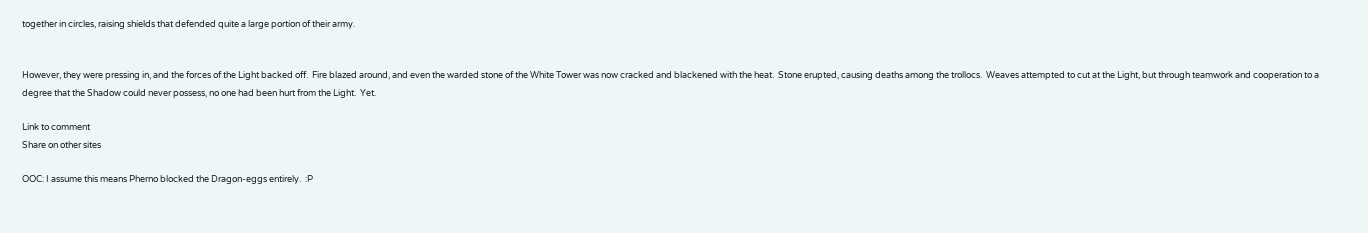together in circles, raising shields that defended quite a large portion of their army.


However, they were pressing in, and the forces of the Light backed off.  Fire blazed around, and even the warded stone of the White Tower was now cracked and blackened with the heat.  Stone erupted, causing deaths among the trollocs.  Weaves attempted to cut at the Light, but through teamwork and cooperation to a degree that the Shadow could never possess, no one had been hurt from the Light.  Yet.

Link to comment
Share on other sites

OOC: I assume this means Pherno blocked the Dragon-eggs entirely.  :P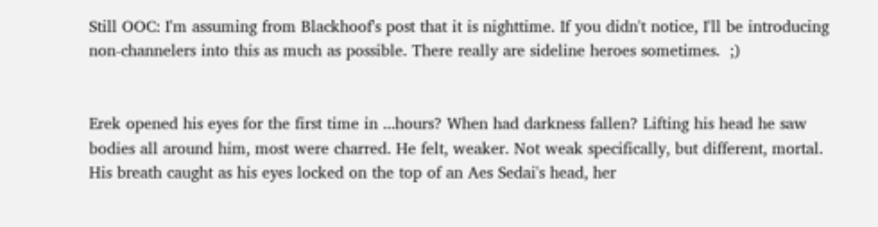Still OOC: I'm assuming from Blackhoof's post that it is nighttime. If you didn't notice, I'll be introducing non-channelers into this as much as possible. There really are sideline heroes sometimes.  ;)


Erek opened his eyes for the first time in ...hours? When had darkness fallen? Lifting his head he saw bodies all around him, most were charred. He felt, weaker. Not weak specifically, but different, mortal. His breath caught as his eyes locked on the top of an Aes Sedai's head, her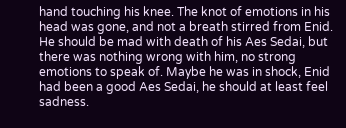hand touching his knee. The knot of emotions in his head was gone, and not a breath stirred from Enid. He should be mad with death of his Aes Sedai, but there was nothing wrong with him, no strong emotions to speak of. Maybe he was in shock, Enid had been a good Aes Sedai, he should at least feel sadness.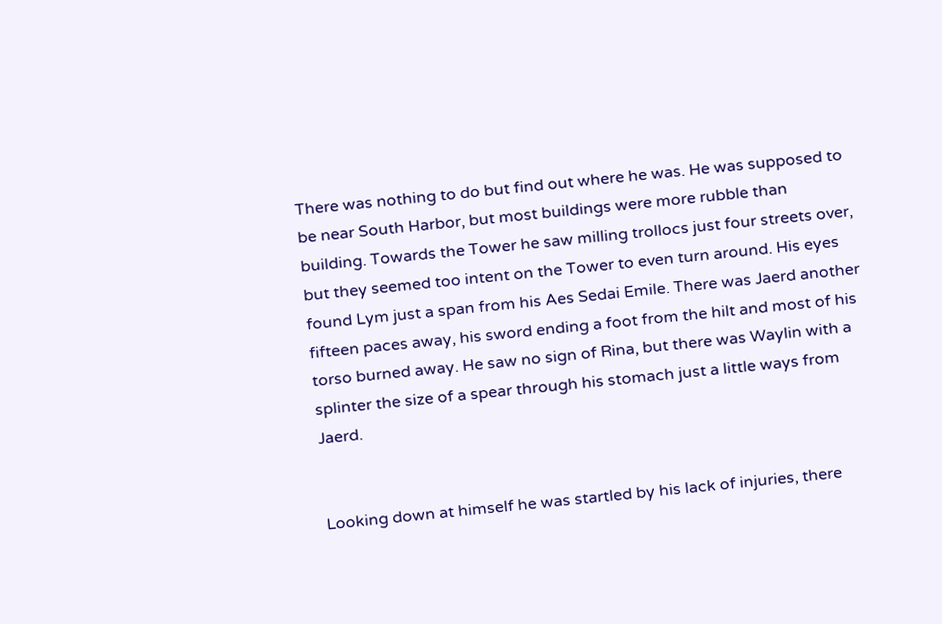There was nothing to do but find out where he was. He was supposed to be near South Harbor, but most buildings were more rubble than building. Towards the Tower he saw milling trollocs just four streets over, but they seemed too intent on the Tower to even turn around. His eyes found Lym just a span from his Aes Sedai Emile. There was Jaerd another fifteen paces away, his sword ending a foot from the hilt and most of his torso burned away. He saw no sign of Rina, but there was Waylin with a splinter the size of a spear through his stomach just a little ways from Jaerd.


Looking down at himself he was startled by his lack of injuries, there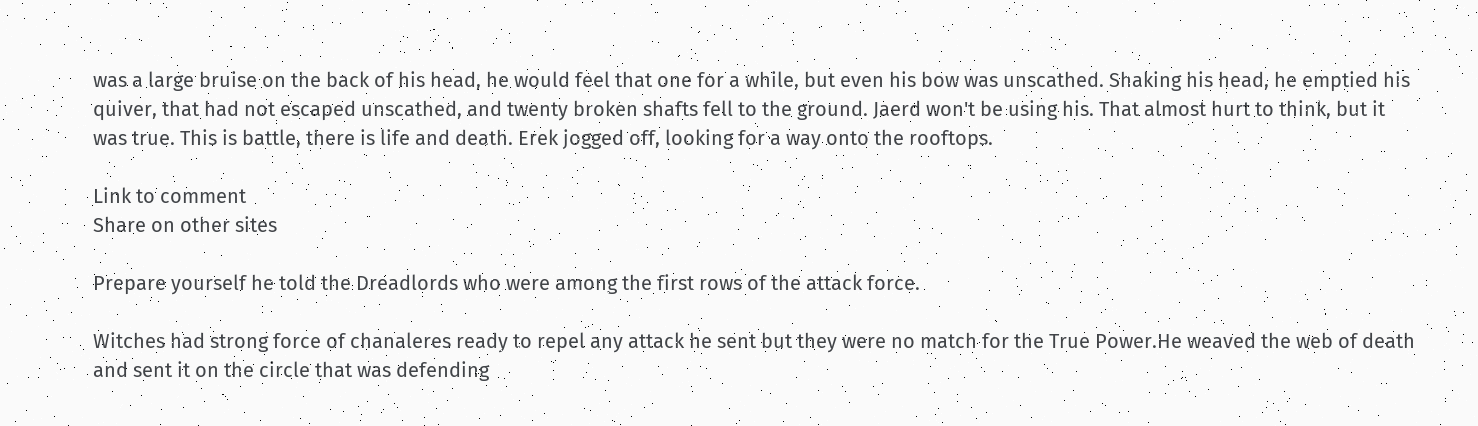was a large bruise on the back of his head, he would feel that one for a while, but even his bow was unscathed. Shaking his head, he emptied his quiver, that had not escaped unscathed, and twenty broken shafts fell to the ground. Jaerd won't be using his. That almost hurt to think, but it was true. This is battle, there is life and death. Erek jogged off, looking for a way onto the rooftops.

Link to comment
Share on other sites

Prepare yourself he told the Dreadlords who were among the first rows of the attack force.

Witches had strong force of chanaleres ready to repel any attack he sent but they were no match for the True Power.He weaved the web of death and sent it on the circle that was defending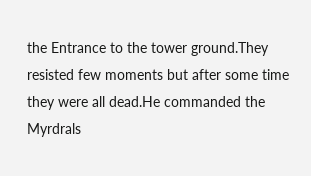the Entrance to the tower ground.They resisted few moments but after some time they were all dead.He commanded the Myrdrals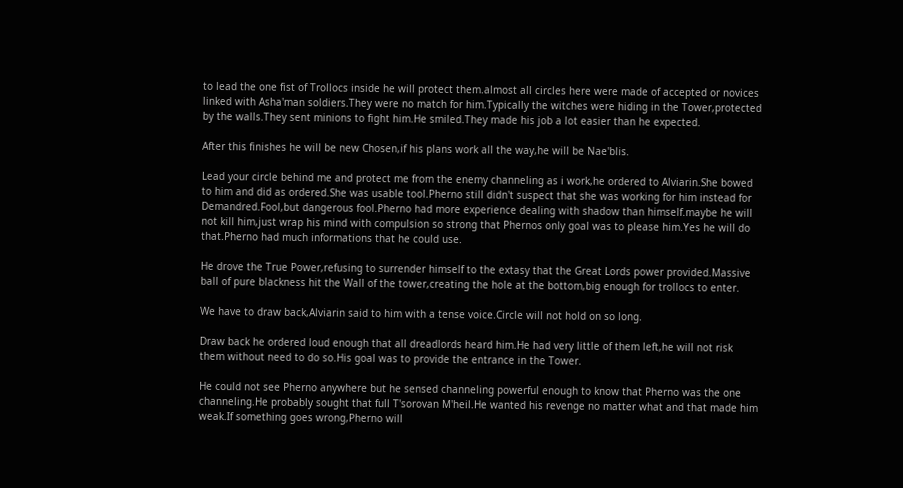to lead the one fist of Trollocs inside he will protect them.almost all circles here were made of accepted or novices linked with Asha'man soldiers.They were no match for him.Typically the witches were hiding in the Tower,protected by the walls.They sent minions to fight him.He smiled.They made his job a lot easier than he expected.

After this finishes he will be new Chosen,if his plans work all the way,he will be Nae'blis.

Lead your circle behind me and protect me from the enemy channeling as i work,he ordered to Alviarin.She bowed to him and did as ordered.She was usable tool.Pherno still didn't suspect that she was working for him instead for Demandred.Fool,but dangerous fool.Pherno had more experience dealing with shadow than himself.maybe he will not kill him,just wrap his mind with compulsion so strong that Phernos only goal was to please him.Yes he will do that.Pherno had much informations that he could use.

He drove the True Power,refusing to surrender himself to the extasy that the Great Lords power provided.Massive ball of pure blackness hit the Wall of the tower,creating the hole at the bottom,big enough for trollocs to enter.

We have to draw back,Alviarin said to him with a tense voice.Circle will not hold on so long.

Draw back he ordered loud enough that all dreadlords heard him.He had very little of them left,he will not risk them without need to do so.His goal was to provide the entrance in the Tower.

He could not see Pherno anywhere but he sensed channeling powerful enough to know that Pherno was the one channeling.He probably sought that full T'sorovan M'heil.He wanted his revenge no matter what and that made him weak.If something goes wrong,Pherno will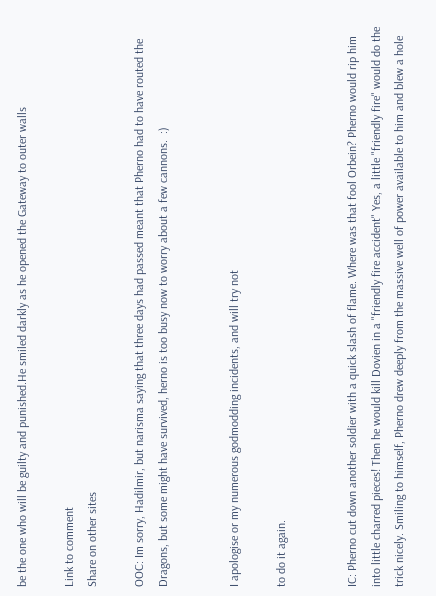be the one who will be guilty and punished.He smiled darkly as he opened the Gateway to outer walls

Link to comment
Share on other sites

OOC: Im sorry, Hadilmir, but narisma saying that three days had passed meant that Pherno had to have routed the Dragons, but some might have survived, herno is too busy now to worry about a few cannons.  :)


I apologise or my numerous godmodding incidents, and will try not

to do it again.


IC: Pherno cut down another soldier with a quick slash of flame. Where was that fool Orbein? Pherno would rip him into little charred pieces! Then he would kill Dovien in a "friendly fire accident" Yes, a little "friendly fire" would do the trick nicely. Smiling to himself, Pherno drew deeply from the massive well of power available to him and blew a hole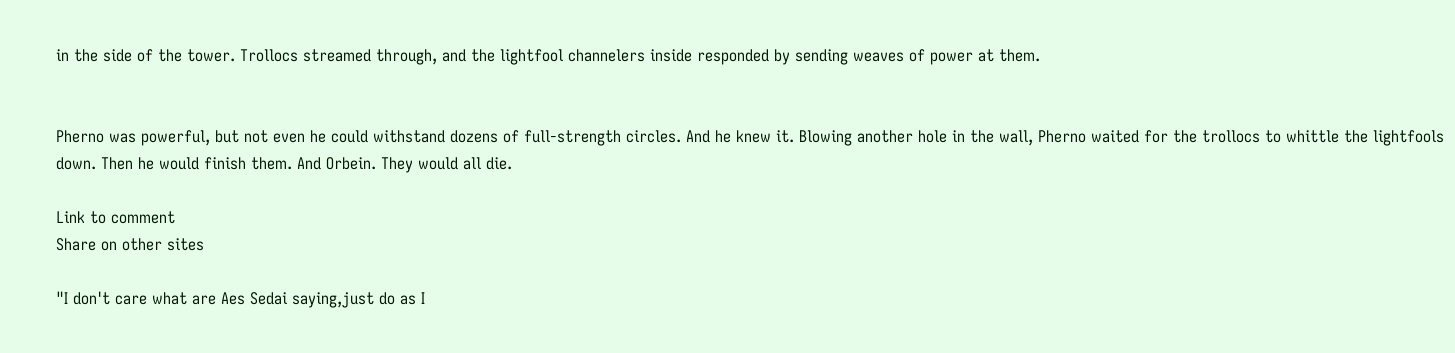in the side of the tower. Trollocs streamed through, and the lightfool channelers inside responded by sending weaves of power at them.


Pherno was powerful, but not even he could withstand dozens of full-strength circles. And he knew it. Blowing another hole in the wall, Pherno waited for the trollocs to whittle the lightfools down. Then he would finish them. And Orbein. They would all die.

Link to comment
Share on other sites

"I don't care what are Aes Sedai saying,just do as I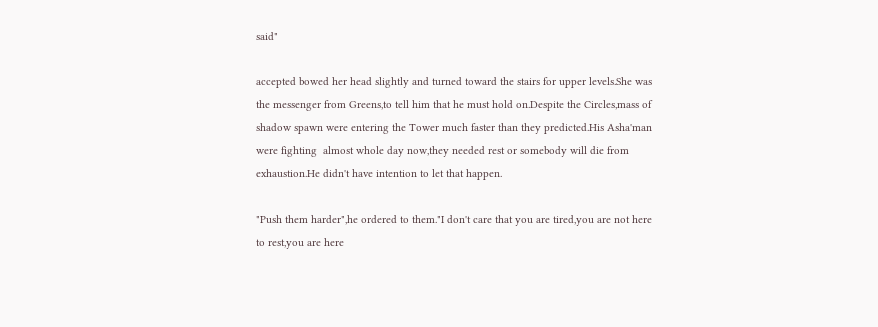said"

accepted bowed her head slightly and turned toward the stairs for upper levels.She was the messenger from Greens,to tell him that he must hold on.Despite the Circles,mass of shadow spawn were entering the Tower much faster than they predicted.His Asha'man were fighting  almost whole day now,they needed rest or somebody will die from exhaustion.He didn't have intention to let that happen.

"Push them harder",he ordered to them."I don't care that you are tired,you are not here to rest,you are here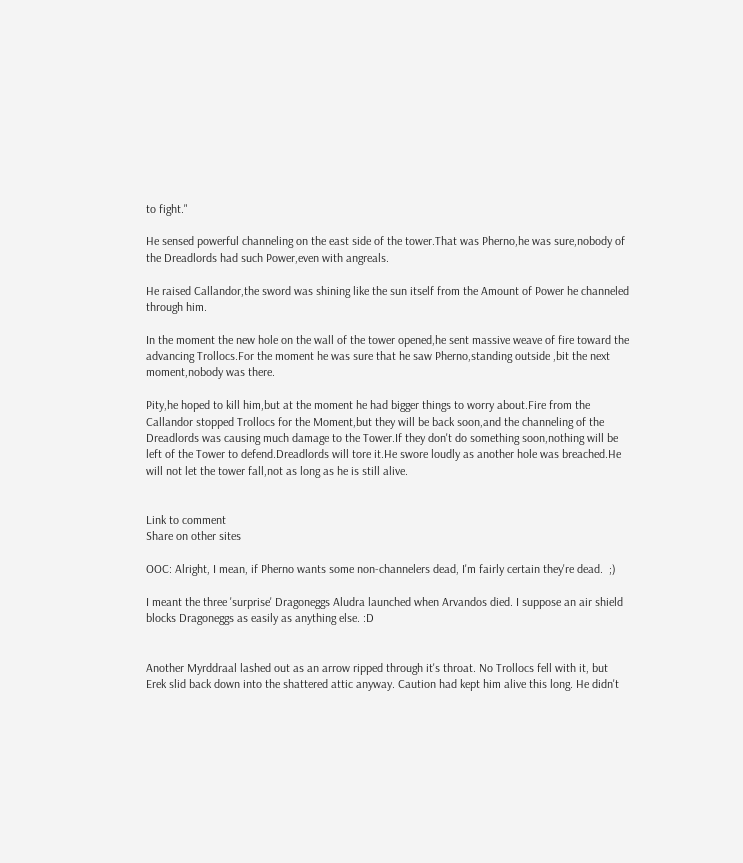to fight."

He sensed powerful channeling on the east side of the tower.That was Pherno,he was sure,nobody of the Dreadlords had such Power,even with angreals.

He raised Callandor,the sword was shining like the sun itself from the Amount of Power he channeled through him.

In the moment the new hole on the wall of the tower opened,he sent massive weave of fire toward the advancing Trollocs.For the moment he was sure that he saw Pherno,standing outside ,bit the next moment,nobody was there.

Pity,he hoped to kill him,but at the moment he had bigger things to worry about.Fire from the Callandor stopped Trollocs for the Moment,but they will be back soon,and the channeling of the Dreadlords was causing much damage to the Tower.If they don't do something soon,nothing will be left of the Tower to defend.Dreadlords will tore it.He swore loudly as another hole was breached.He will not let the tower fall,not as long as he is still alive.


Link to comment
Share on other sites

OOC: Alright, I mean, if Pherno wants some non-channelers dead, I'm fairly certain they're dead.  ;)

I meant the three 'surprise' Dragoneggs Aludra launched when Arvandos died. I suppose an air shield blocks Dragoneggs as easily as anything else. :D


Another Myrddraal lashed out as an arrow ripped through it's throat. No Trollocs fell with it, but Erek slid back down into the shattered attic anyway. Caution had kept him alive this long. He didn't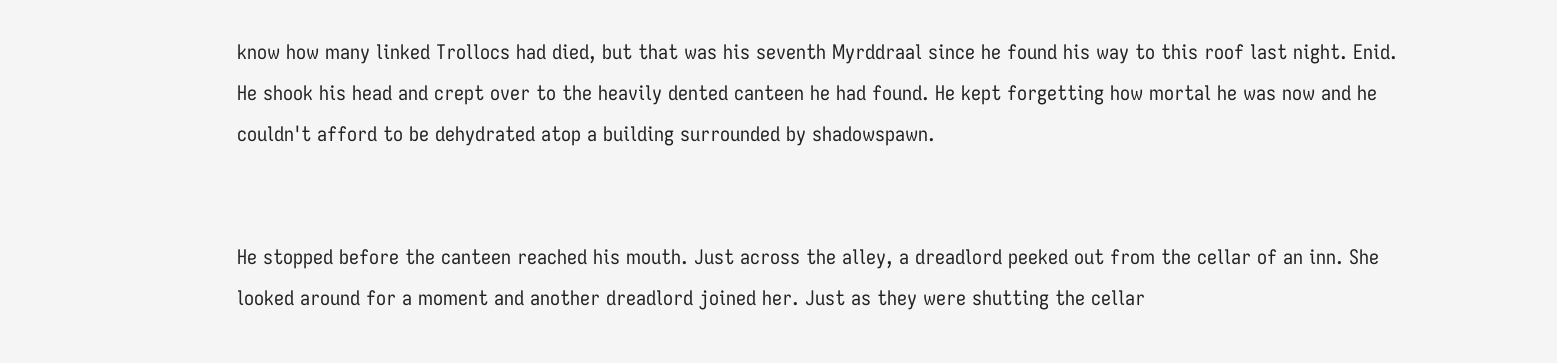know how many linked Trollocs had died, but that was his seventh Myrddraal since he found his way to this roof last night. Enid. He shook his head and crept over to the heavily dented canteen he had found. He kept forgetting how mortal he was now and he couldn't afford to be dehydrated atop a building surrounded by shadowspawn.


He stopped before the canteen reached his mouth. Just across the alley, a dreadlord peeked out from the cellar of an inn. She looked around for a moment and another dreadlord joined her. Just as they were shutting the cellar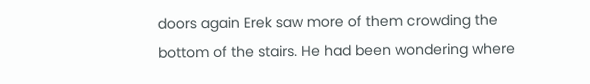doors again Erek saw more of them crowding the bottom of the stairs. He had been wondering where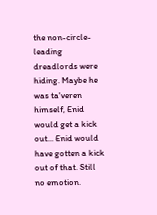the non-circle-leading dreadlords were hiding. Maybe he was ta'veren himself, Enid would get a kick out... Enid would have gotten a kick out of that. Still no emotion.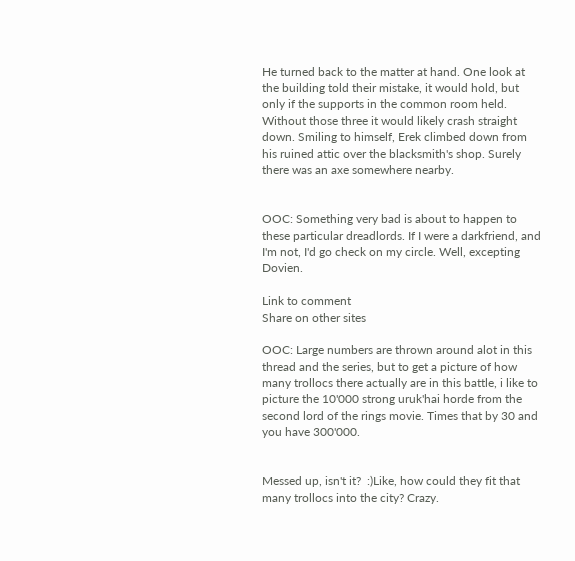He turned back to the matter at hand. One look at the building told their mistake, it would hold, but only if the supports in the common room held. Without those three it would likely crash straight down. Smiling to himself, Erek climbed down from his ruined attic over the blacksmith's shop. Surely there was an axe somewhere nearby.


OOC: Something very bad is about to happen to these particular dreadlords. If I were a darkfriend, and I'm not, I'd go check on my circle. Well, excepting Dovien.

Link to comment
Share on other sites

OOC: Large numbers are thrown around alot in this thread and the series, but to get a picture of how many trollocs there actually are in this battle, i like to picture the 10'000 strong uruk'hai horde from the second lord of the rings movie. Times that by 30 and you have 300'000.


Messed up, isn't it?  :)Like, how could they fit that many trollocs into the city? Crazy.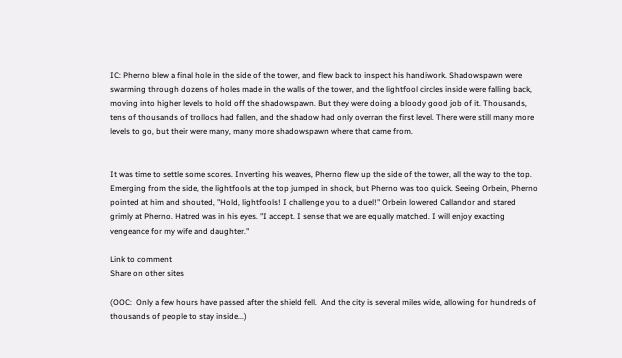IC: Pherno blew a final hole in the side of the tower, and flew back to inspect his handiwork. Shadowspawn were swarming through dozens of holes made in the walls of the tower, and the lightfool circles inside were falling back, moving into higher levels to hold off the shadowspawn. But they were doing a bloody good job of it. Thousands, tens of thousands of trollocs had fallen, and the shadow had only overran the first level. There were still many more levels to go, but their were many, many more shadowspawn where that came from.


It was time to settle some scores. Inverting his weaves, Pherno flew up the side of the tower, all the way to the top. Emerging from the side, the lightfools at the top jumped in shock, but Pherno was too quick. Seeing Orbein, Pherno pointed at him and shouted, "Hold, lightfools! I challenge you to a duel!" Orbein lowered Callandor and stared grimly at Pherno. Hatred was in his eyes. "I accept. I sense that we are equally matched. I will enjoy exacting vengeance for my wife and daughter."

Link to comment
Share on other sites

(OOC:  Only a few hours have passed after the shield fell.  And the city is several miles wide, allowing for hundreds of thousands of people to stay inside...)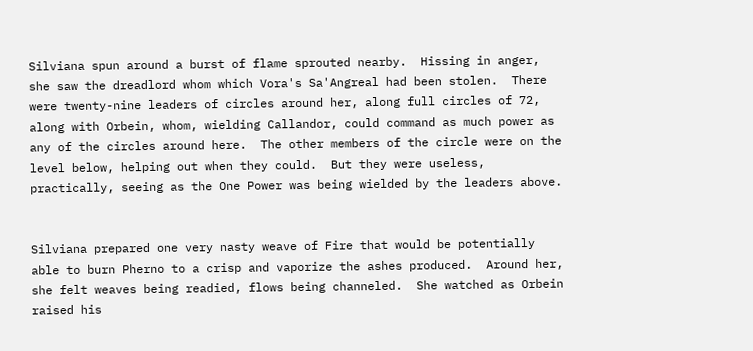Silviana spun around a burst of flame sprouted nearby.  Hissing in anger, she saw the dreadlord whom which Vora's Sa'Angreal had been stolen.  There were twenty-nine leaders of circles around her, along full circles of 72, along with Orbein, whom, wielding Callandor, could command as much power as any of the circles around here.  The other members of the circle were on the level below, helping out when they could.  But they were useless, practically, seeing as the One Power was being wielded by the leaders above.


Silviana prepared one very nasty weave of Fire that would be potentially able to burn Pherno to a crisp and vaporize the ashes produced.  Around her, she felt weaves being readied, flows being channeled.  She watched as Orbein raised his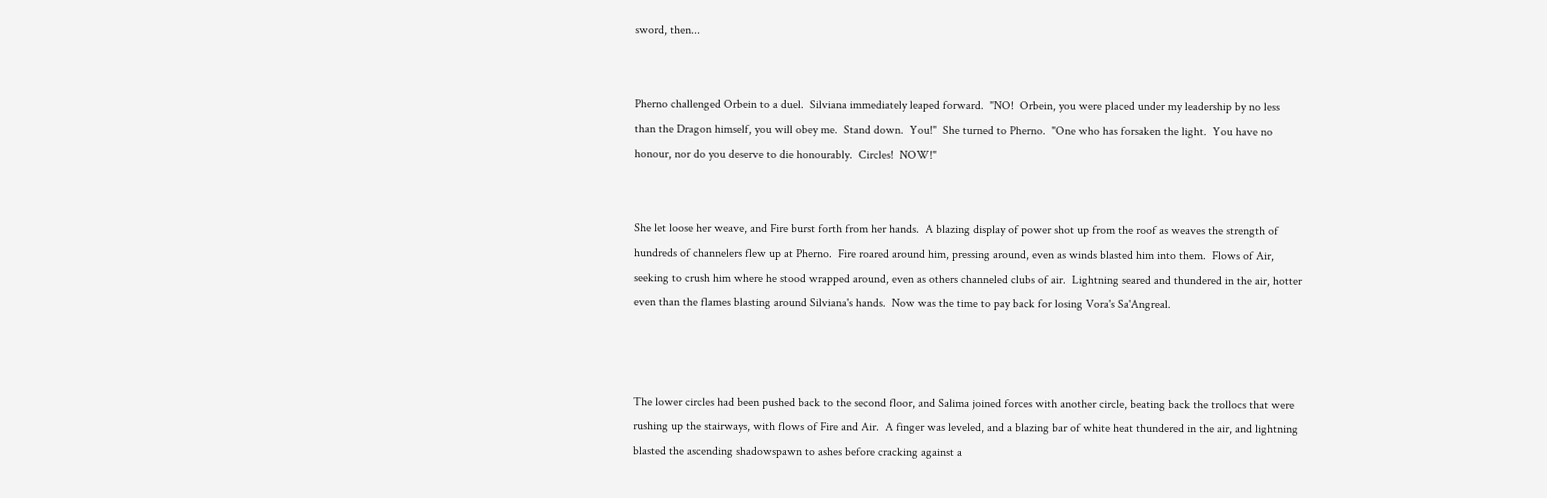sword, then...


Pherno challenged Orbein to a duel.  Silviana immediately leaped forward.  "NO!  Orbein, you were placed under my leadership by no less than the Dragon himself, you will obey me.  Stand down.  You!"  She turned to Pherno.  "One who has forsaken the light.  You have no honour, nor do you deserve to die honourably.  Circles!  NOW!"


She let loose her weave, and Fire burst forth from her hands.  A blazing display of power shot up from the roof as weaves the strength of hundreds of channelers flew up at Pherno.  Fire roared around him, pressing around, even as winds blasted him into them.  Flows of Air, seeking to crush him where he stood wrapped around, even as others channeled clubs of air.  Lightning seared and thundered in the air, hotter even than the flames blasting around Silviana's hands.  Now was the time to pay back for losing Vora's Sa'Angreal.



The lower circles had been pushed back to the second floor, and Salima joined forces with another circle, beating back the trollocs that were rushing up the stairways, with flows of Fire and Air.  A finger was leveled, and a blazing bar of white heat thundered in the air, and lightning blasted the ascending shadowspawn to ashes before cracking against a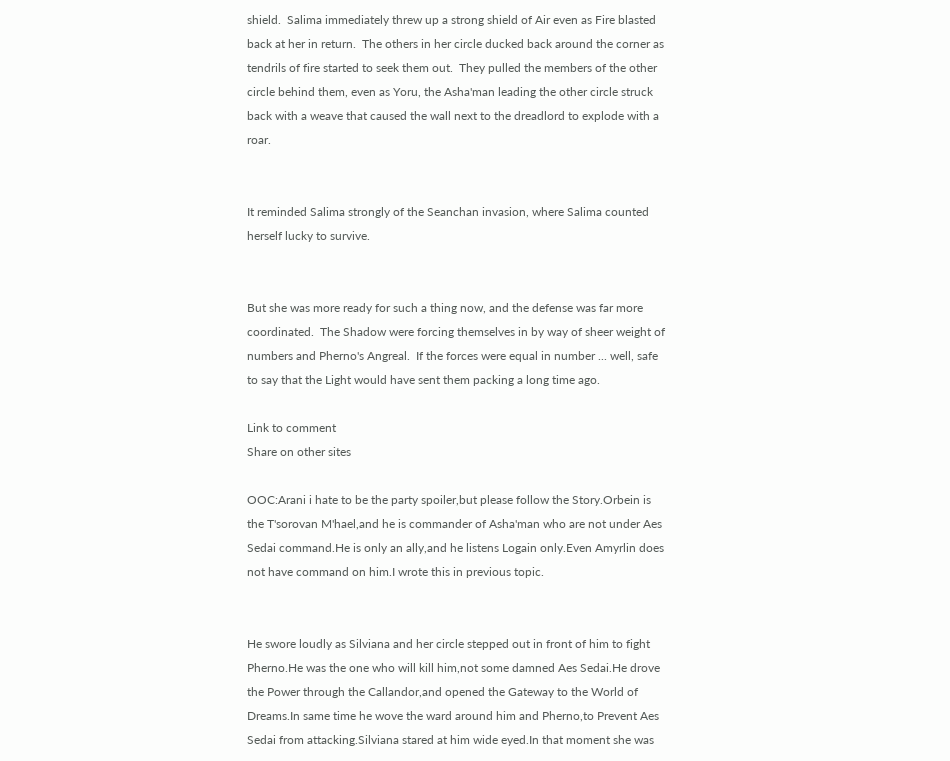shield.  Salima immediately threw up a strong shield of Air even as Fire blasted back at her in return.  The others in her circle ducked back around the corner as tendrils of fire started to seek them out.  They pulled the members of the other circle behind them, even as Yoru, the Asha'man leading the other circle struck back with a weave that caused the wall next to the dreadlord to explode with a roar.


It reminded Salima strongly of the Seanchan invasion, where Salima counted herself lucky to survive.


But she was more ready for such a thing now, and the defense was far more coordinated.  The Shadow were forcing themselves in by way of sheer weight of numbers and Pherno's Angreal.  If the forces were equal in number ... well, safe to say that the Light would have sent them packing a long time ago.

Link to comment
Share on other sites

OOC:Arani i hate to be the party spoiler,but please follow the Story.Orbein is the T'sorovan M'hael,and he is commander of Asha'man who are not under Aes Sedai command.He is only an ally,and he listens Logain only.Even Amyrlin does not have command on him.I wrote this in previous topic.


He swore loudly as Silviana and her circle stepped out in front of him to fight Pherno.He was the one who will kill him,not some damned Aes Sedai.He drove the Power through the Callandor,and opened the Gateway to the World of Dreams.In same time he wove the ward around him and Pherno,to Prevent Aes Sedai from attacking.Silviana stared at him wide eyed.In that moment she was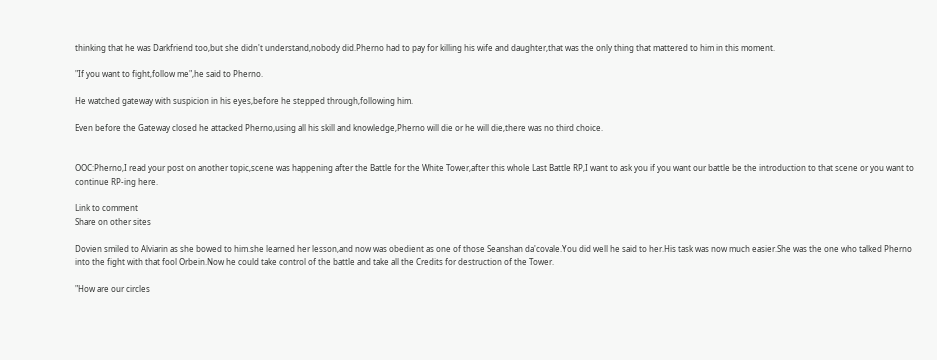thinking that he was Darkfriend too,but she didn't understand,nobody did.Pherno had to pay for killing his wife and daughter,that was the only thing that mattered to him in this moment.

"If you want to fight,follow me",he said to Pherno.

He watched gateway with suspicion in his eyes,before he stepped through,following him.

Even before the Gateway closed he attacked Pherno,using all his skill and knowledge,Pherno will die or he will die,there was no third choice.


OOC:Pherno,I read your post on another topic,scene was happening after the Battle for the White Tower,after this whole Last Battle RP,I want to ask you if you want our battle be the introduction to that scene or you want to continue RP-ing here.

Link to comment
Share on other sites

Dovien smiled to Alviarin as she bowed to him.she learned her lesson,and now was obedient as one of those Seanshan da'covale.You did well he said to her.His task was now much easier.She was the one who talked Pherno into the fight with that fool Orbein.Now he could take control of the battle and take all the Credits for destruction of the Tower.

"How are our circles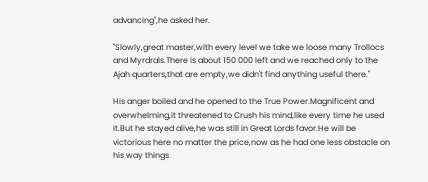advancing",he asked her.

"Slowly,great master,with every level we take we loose many Trollocs and Myrdrals.There is about 150 000 left and we reached only to the Ajah quarters,that are empty,we didn't find anything useful there."

His anger boiled and he opened to the True Power.Magnificent and overwhelming,it threatened to Crush his mind,like every time he used it.But he stayed alive,he was still in Great Lords favor.He will be victorious here no matter the price,now as he had one less obstacle on his way things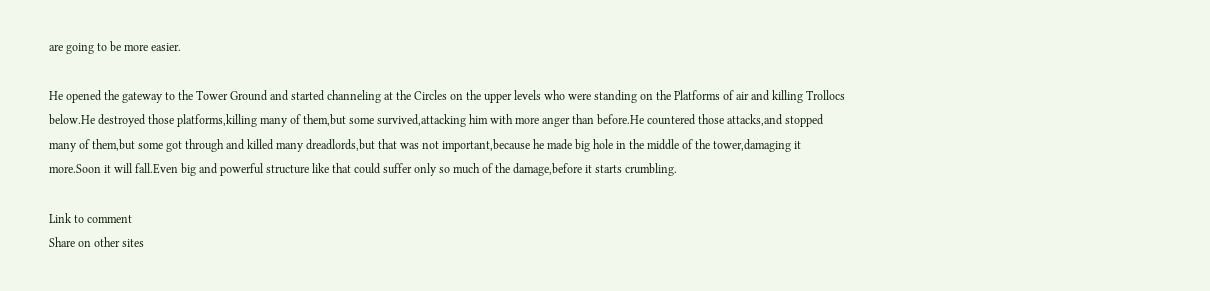are going to be more easier.

He opened the gateway to the Tower Ground and started channeling at the Circles on the upper levels who were standing on the Platforms of air and killing Trollocs below.He destroyed those platforms,killing many of them,but some survived,attacking him with more anger than before.He countered those attacks,and stopped many of them,but some got through and killed many dreadlords,but that was not important,because he made big hole in the middle of the tower,damaging it more.Soon it will fall.Even big and powerful structure like that could suffer only so much of the damage,before it starts crumbling.

Link to comment
Share on other sites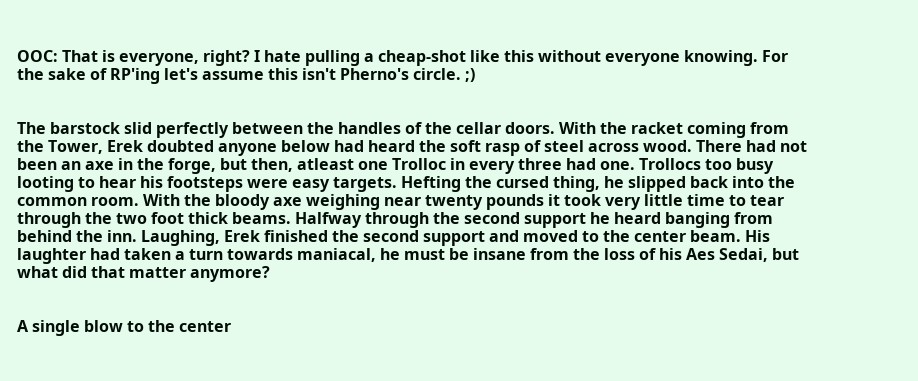OOC: That is everyone, right? I hate pulling a cheap-shot like this without everyone knowing. For the sake of RP'ing let's assume this isn't Pherno's circle. ;)


The barstock slid perfectly between the handles of the cellar doors. With the racket coming from the Tower, Erek doubted anyone below had heard the soft rasp of steel across wood. There had not been an axe in the forge, but then, atleast one Trolloc in every three had one. Trollocs too busy looting to hear his footsteps were easy targets. Hefting the cursed thing, he slipped back into the common room. With the bloody axe weighing near twenty pounds it took very little time to tear through the two foot thick beams. Halfway through the second support he heard banging from behind the inn. Laughing, Erek finished the second support and moved to the center beam. His laughter had taken a turn towards maniacal, he must be insane from the loss of his Aes Sedai, but what did that matter anymore?


A single blow to the center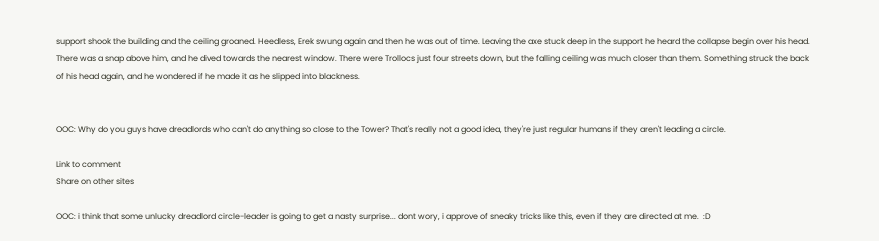support shook the building and the ceiling groaned. Heedless, Erek swung again and then he was out of time. Leaving the axe stuck deep in the support he heard the collapse begin over his head. There was a snap above him, and he dived towards the nearest window. There were Trollocs just four streets down, but the falling ceiling was much closer than them. Something struck the back of his head again, and he wondered if he made it as he slipped into blackness.


OOC: Why do you guys have dreadlords who can't do anything so close to the Tower? That's really not a good idea, they're just regular humans if they aren't leading a circle.

Link to comment
Share on other sites

OOC: i think that some unlucky dreadlord circle-leader is going to get a nasty surprise... dont wory, i approve of sneaky tricks like this, even if they are directed at me.  :D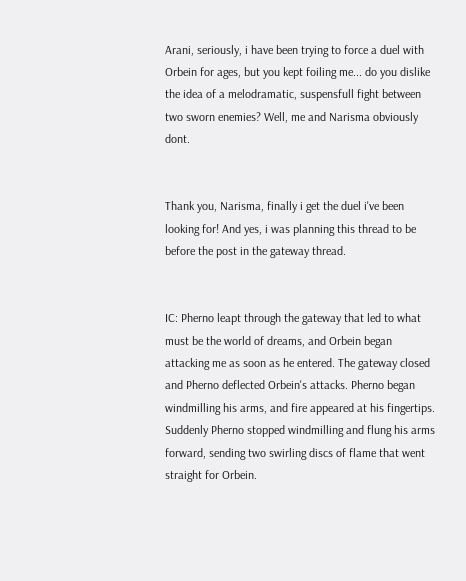Arani, seriously, i have been trying to force a duel with Orbein for ages, but you kept foiling me... do you dislike the idea of a melodramatic, suspensfull fight between two sworn enemies? Well, me and Narisma obviously dont.


Thank you, Narisma, finally i get the duel i've been looking for! And yes, i was planning this thread to be before the post in the gateway thread.


IC: Pherno leapt through the gateway that led to what must be the world of dreams, and Orbein began attacking me as soon as he entered. The gateway closed and Pherno deflected Orbein's attacks. Pherno began windmilling his arms, and fire appeared at his fingertips. Suddenly Pherno stopped windmilling and flung his arms forward, sending two swirling discs of flame that went straight for Orbein.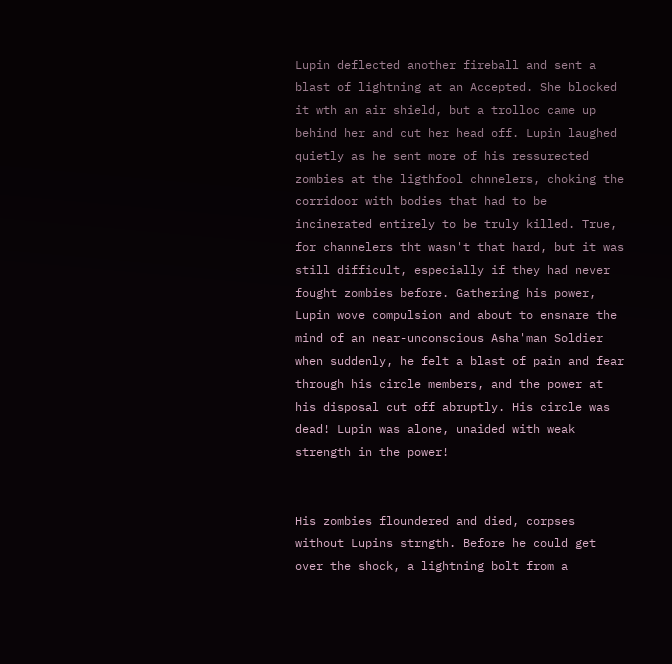Lupin deflected another fireball and sent a blast of lightning at an Accepted. She blocked it wth an air shield, but a trolloc came up behind her and cut her head off. Lupin laughed quietly as he sent more of his ressurected zombies at the ligthfool chnnelers, choking the corridoor with bodies that had to be incinerated entirely to be truly killed. True, for channelers tht wasn't that hard, but it was still difficult, especially if they had never fought zombies before. Gathering his power, Lupin wove compulsion and about to ensnare the mind of an near-unconscious Asha'man Soldier when suddenly, he felt a blast of pain and fear through his circle members, and the power at his disposal cut off abruptly. His circle was dead! Lupin was alone, unaided with weak strength in the power!


His zombies floundered and died, corpses without Lupins strngth. Before he could get over the shock, a lightning bolt from a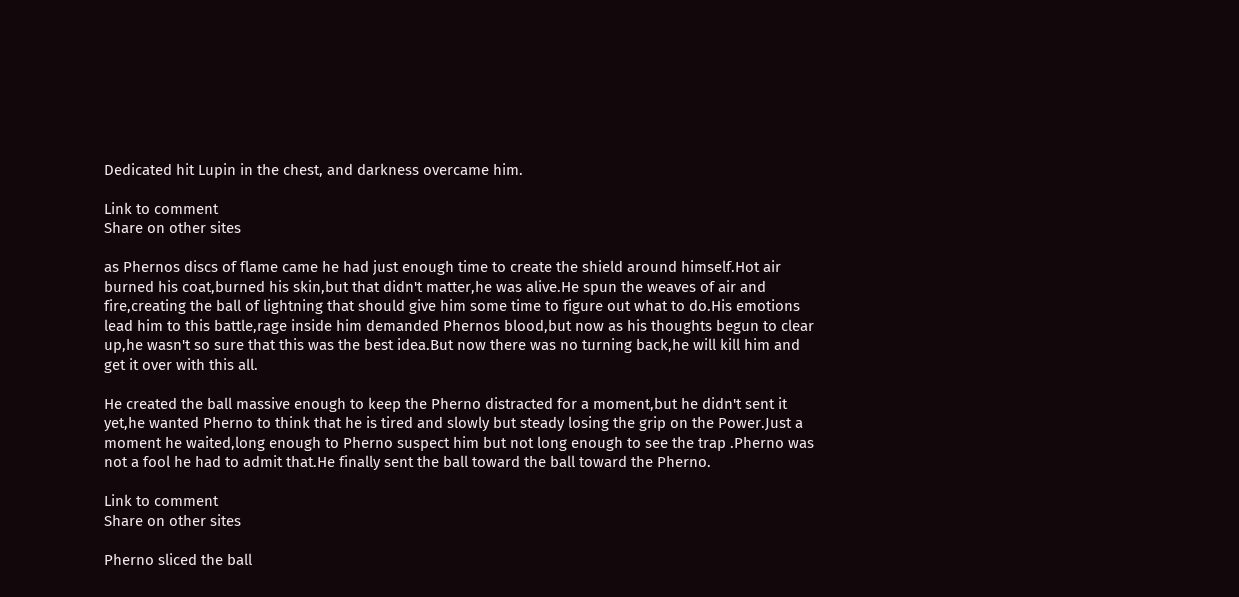Dedicated hit Lupin in the chest, and darkness overcame him.

Link to comment
Share on other sites

as Phernos discs of flame came he had just enough time to create the shield around himself.Hot air burned his coat,burned his skin,but that didn't matter,he was alive.He spun the weaves of air and fire,creating the ball of lightning that should give him some time to figure out what to do.His emotions lead him to this battle,rage inside him demanded Phernos blood,but now as his thoughts begun to clear up,he wasn't so sure that this was the best idea.But now there was no turning back,he will kill him and get it over with this all.

He created the ball massive enough to keep the Pherno distracted for a moment,but he didn't sent it yet,he wanted Pherno to think that he is tired and slowly but steady losing the grip on the Power.Just a moment he waited,long enough to Pherno suspect him but not long enough to see the trap .Pherno was not a fool he had to admit that.He finally sent the ball toward the ball toward the Pherno.

Link to comment
Share on other sites

Pherno sliced the ball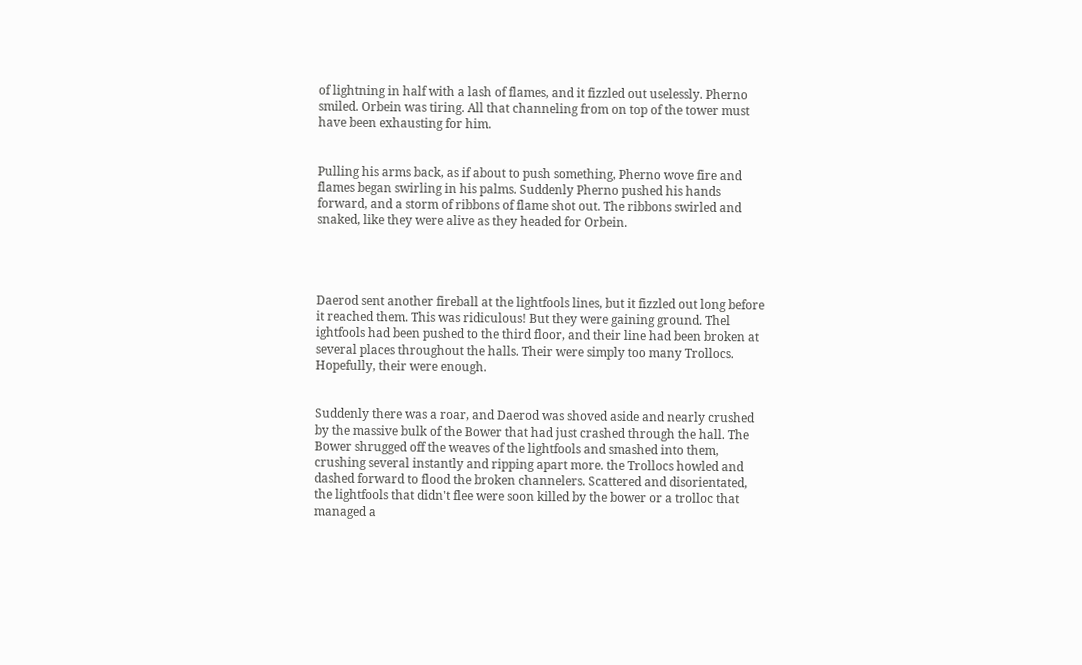of lightning in half with a lash of flames, and it fizzled out uselessly. Pherno smiled. Orbein was tiring. All that channeling from on top of the tower must have been exhausting for him.


Pulling his arms back, as if about to push something, Pherno wove fire and flames began swirling in his palms. Suddenly Pherno pushed his hands forward, and a storm of ribbons of flame shot out. The ribbons swirled and snaked, like they were alive as they headed for Orbein.




Daerod sent another fireball at the lightfools lines, but it fizzled out long before it reached them. This was ridiculous! But they were gaining ground. Thel ightfools had been pushed to the third floor, and their line had been broken at several places throughout the halls. Their were simply too many Trollocs. Hopefully, their were enough.


Suddenly there was a roar, and Daerod was shoved aside and nearly crushed by the massive bulk of the Bower that had just crashed through the hall. The Bower shrugged off the weaves of the lightfools and smashed into them, crushing several instantly and ripping apart more. the Trollocs howled and dashed forward to flood the broken channelers. Scattered and disorientated, the lightfools that didn't flee were soon killed by the bower or a trolloc that managed a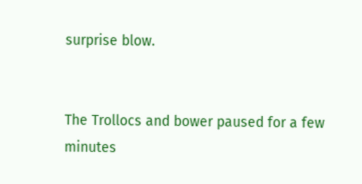surprise blow.


The Trollocs and bower paused for a few minutes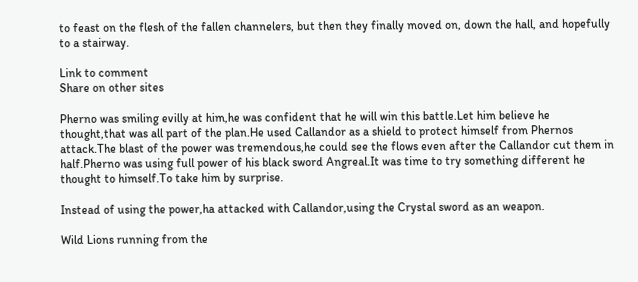to feast on the flesh of the fallen channelers, but then they finally moved on, down the hall, and hopefully to a stairway.

Link to comment
Share on other sites

Pherno was smiling evilly at him,he was confident that he will win this battle.Let him believe he thought,that was all part of the plan.He used Callandor as a shield to protect himself from Phernos attack.The blast of the power was tremendous,he could see the flows even after the Callandor cut them in half.Pherno was using full power of his black sword Angreal.It was time to try something different he thought to himself.To take him by surprise.

Instead of using the power,ha attacked with Callandor,using the Crystal sword as an weapon.

Wild Lions running from the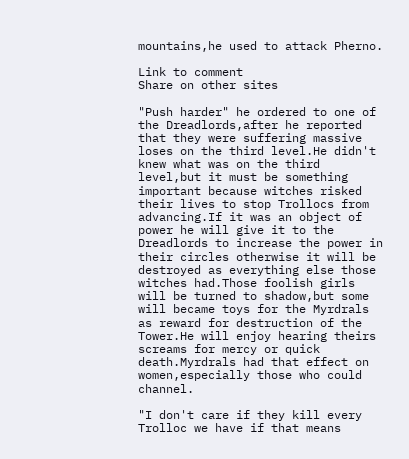mountains,he used to attack Pherno.

Link to comment
Share on other sites

"Push harder" he ordered to one of the Dreadlords,after he reported that they were suffering massive loses on the third level.He didn't knew what was on the third level,but it must be something important because witches risked their lives to stop Trollocs from advancing.If it was an object of power he will give it to the Dreadlords to increase the power in their circles otherwise it will be destroyed as everything else those witches had.Those foolish girls will be turned to shadow,but some will became toys for the Myrdrals as reward for destruction of the Tower.He will enjoy hearing theirs screams for mercy or quick death.Myrdrals had that effect on women,especially those who could channel.

"I don't care if they kill every Trolloc we have if that means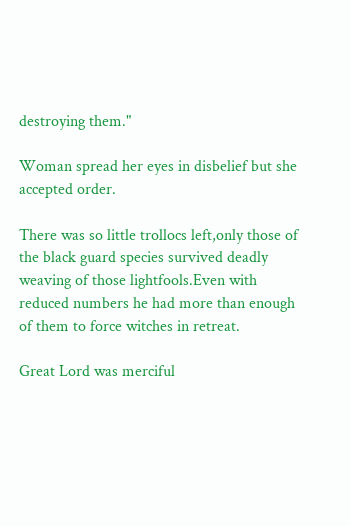destroying them."

Woman spread her eyes in disbelief but she accepted order.

There was so little trollocs left,only those of the black guard species survived deadly weaving of those lightfools.Even with reduced numbers he had more than enough of them to force witches in retreat.

Great Lord was merciful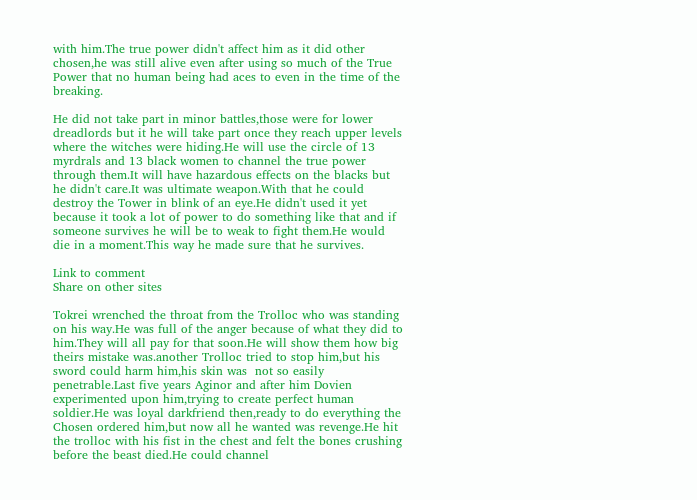with him.The true power didn't affect him as it did other chosen,he was still alive even after using so much of the True Power that no human being had aces to even in the time of the breaking.

He did not take part in minor battles,those were for lower dreadlords but it he will take part once they reach upper levels where the witches were hiding.He will use the circle of 13 myrdrals and 13 black women to channel the true power through them.It will have hazardous effects on the blacks but he didn't care.It was ultimate weapon.With that he could destroy the Tower in blink of an eye.He didn't used it yet because it took a lot of power to do something like that and if someone survives he will be to weak to fight them.He would die in a moment.This way he made sure that he survives.

Link to comment
Share on other sites

Tokrei wrenched the throat from the Trolloc who was standing on his way.He was full of the anger because of what they did to him.They will all pay for that soon.He will show them how big theirs mistake was.another Trolloc tried to stop him,but his sword could harm him,his skin was  not so easily penetrable.Last five years Aginor and after him Dovien experimented upon him,trying to create perfect human soldier.He was loyal darkfriend then,ready to do everything the Chosen ordered him,but now all he wanted was revenge.He hit the trolloc with his fist in the chest and felt the bones crushing before the beast died.He could channel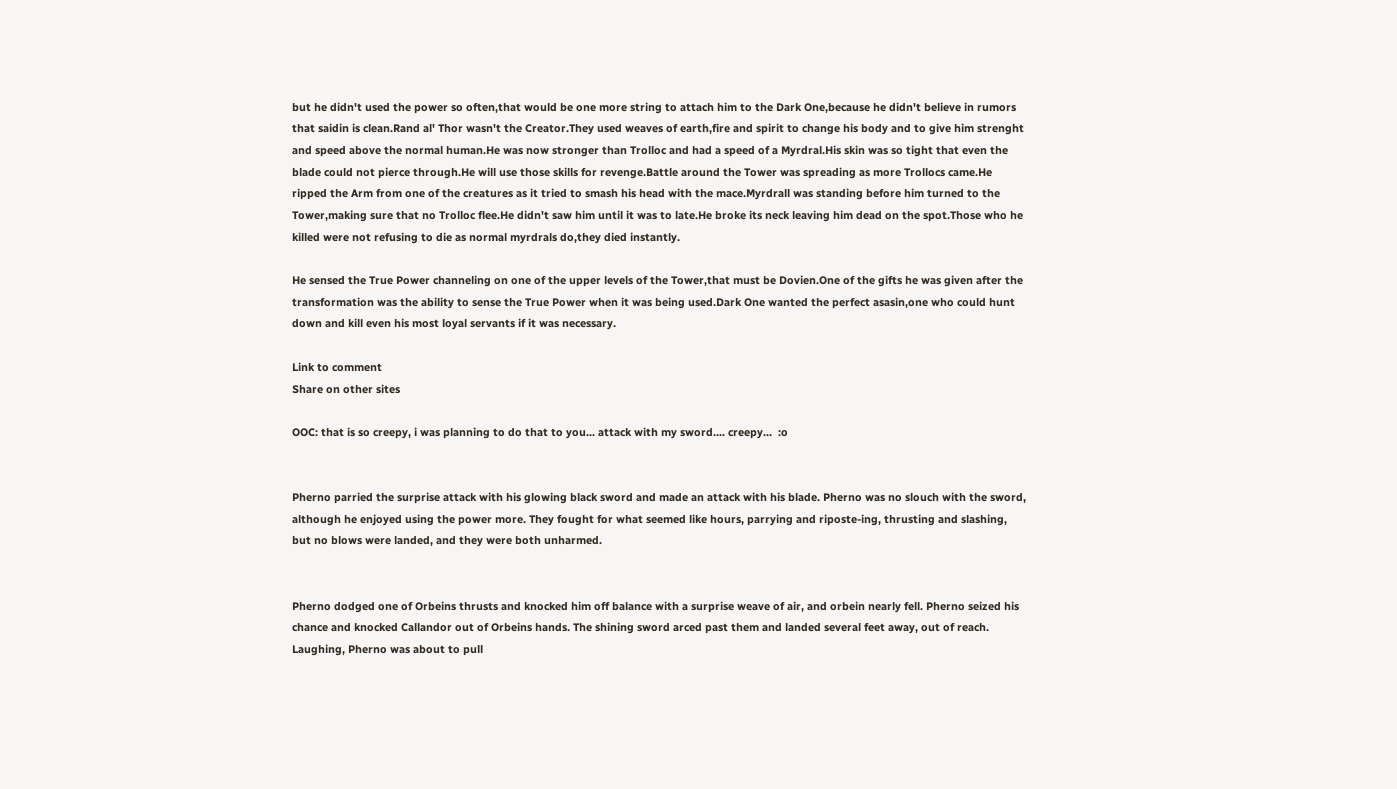but he didn't used the power so often,that would be one more string to attach him to the Dark One,because he didn't believe in rumors that saidin is clean.Rand al' Thor wasn't the Creator.They used weaves of earth,fire and spirit to change his body and to give him strenght and speed above the normal human.He was now stronger than Trolloc and had a speed of a Myrdral.His skin was so tight that even the blade could not pierce through.He will use those skills for revenge.Battle around the Tower was spreading as more Trollocs came.He ripped the Arm from one of the creatures as it tried to smash his head with the mace.Myrdrall was standing before him turned to the Tower,making sure that no Trolloc flee.He didn't saw him until it was to late.He broke its neck leaving him dead on the spot.Those who he killed were not refusing to die as normal myrdrals do,they died instantly.

He sensed the True Power channeling on one of the upper levels of the Tower,that must be Dovien.One of the gifts he was given after the transformation was the ability to sense the True Power when it was being used.Dark One wanted the perfect asasin,one who could hunt down and kill even his most loyal servants if it was necessary.

Link to comment
Share on other sites

OOC: that is so creepy, i was planning to do that to you... attack with my sword.... creepy...  :o


Pherno parried the surprise attack with his glowing black sword and made an attack with his blade. Pherno was no slouch with the sword, although he enjoyed using the power more. They fought for what seemed like hours, parrying and riposte-ing, thrusting and slashing, but no blows were landed, and they were both unharmed.


Pherno dodged one of Orbeins thrusts and knocked him off balance with a surprise weave of air, and orbein nearly fell. Pherno seized his chance and knocked Callandor out of Orbeins hands. The shining sword arced past them and landed several feet away, out of reach. Laughing, Pherno was about to pull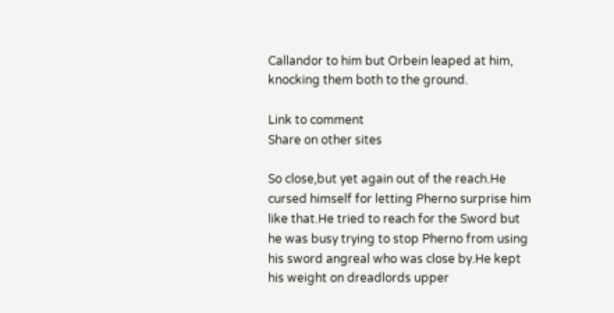Callandor to him but Orbein leaped at him, knocking them both to the ground.

Link to comment
Share on other sites

So close,but yet again out of the reach.He cursed himself for letting Pherno surprise him like that.He tried to reach for the Sword but he was busy trying to stop Pherno from using his sword angreal who was close by.He kept his weight on dreadlords upper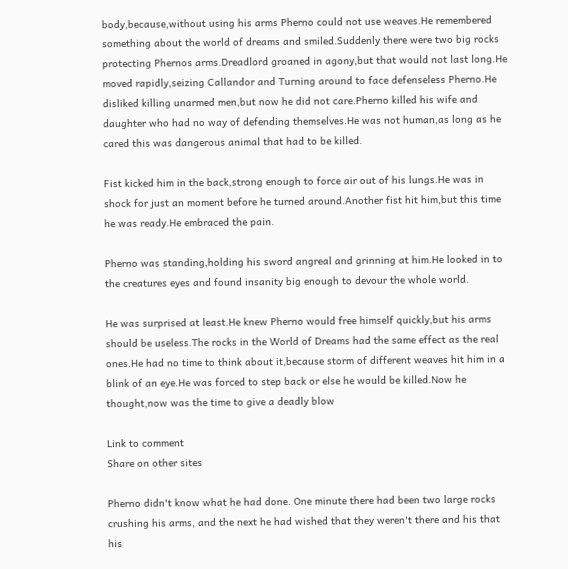body,because,without using his arms Pherno could not use weaves.He remembered something about the world of dreams and smiled.Suddenly there were two big rocks protecting Phernos arms.Dreadlord groaned in agony,but that would not last long.He moved rapidly,seizing Callandor and Turning around to face defenseless Pherno.He disliked killing unarmed men,but now he did not care.Pherno killed his wife and daughter who had no way of defending themselves.He was not human,as long as he cared this was dangerous animal that had to be killed.

Fist kicked him in the back,strong enough to force air out of his lungs.He was in shock for just an moment before he turned around.Another fist hit him,but this time he was ready.He embraced the pain.

Pherno was standing,holding his sword angreal and grinning at him.He looked in to the creatures eyes and found insanity big enough to devour the whole world.

He was surprised at least.He knew Pherno would free himself quickly,but his arms should be useless.The rocks in the World of Dreams had the same effect as the real ones.He had no time to think about it,because storm of different weaves hit him in a blink of an eye.He was forced to step back or else he would be killed.Now he thought,now was the time to give a deadly blow

Link to comment
Share on other sites

Pherno didn't know what he had done. One minute there had been two large rocks crushing his arms, and the next he had wished that they weren't there and his that his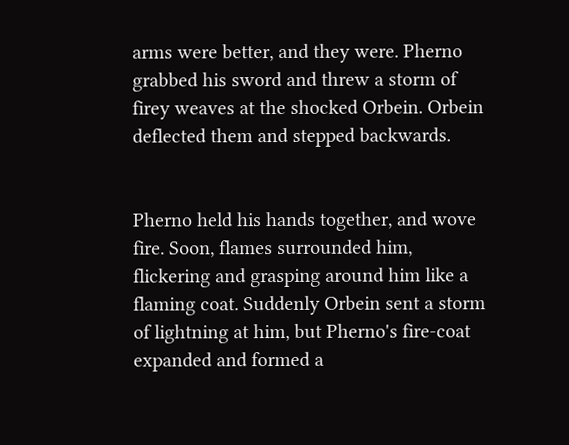arms were better, and they were. Pherno grabbed his sword and threw a storm of firey weaves at the shocked Orbein. Orbein deflected them and stepped backwards.


Pherno held his hands together, and wove fire. Soon, flames surrounded him, flickering and grasping around him like a flaming coat. Suddenly Orbein sent a storm of lightning at him, but Pherno's fire-coat expanded and formed a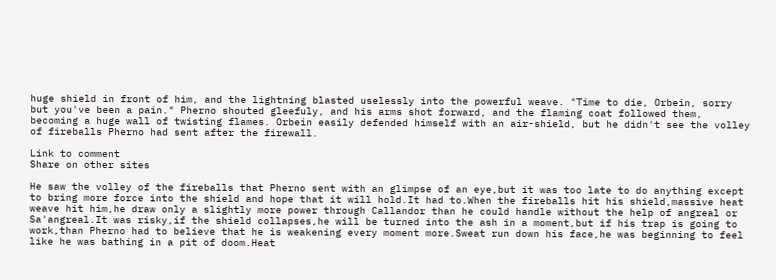huge shield in front of him, and the lightning blasted uselessly into the powerful weave. "Time to die, Orbein, sorry but you've been a pain." Pherno shouted gleefuly, and his arms shot forward, and the flaming coat followed them, becoming a huge wall of twisting flames. Orbein easily defended himself with an air-shield, but he didn't see the volley of fireballs Pherno had sent after the firewall.

Link to comment
Share on other sites

He saw the volley of the fireballs that Pherno sent with an glimpse of an eye,but it was too late to do anything except to bring more force into the shield and hope that it will hold.It had to.When the fireballs hit his shield,massive heat weave hit him,he draw only a slightly more power through Callandor than he could handle without the help of angreal or Sa'angreal.It was risky,if the shield collapses,he will be turned into the ash in a moment,but if his trap is going to work,than Pherno had to believe that he is weakening every moment more.Sweat run down his face,he was beginning to feel like he was bathing in a pit of doom.Heat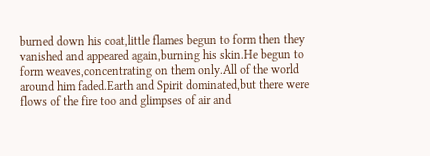burned down his coat,little flames begun to form then they vanished and appeared again,burning his skin.He begun to form weaves,concentrating on them only.All of the world around him faded.Earth and Spirit dominated,but there were flows of the fire too and glimpses of air and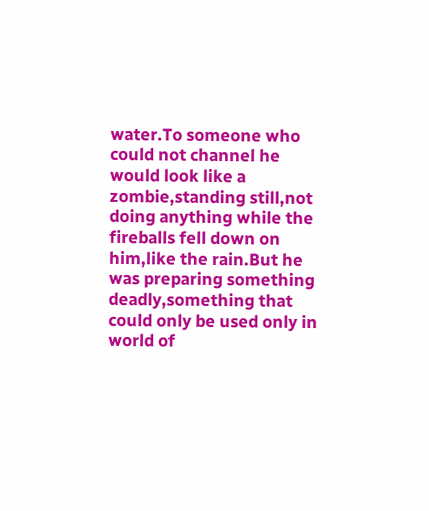water.To someone who could not channel he would look like a zombie,standing still,not doing anything while the fireballs fell down on him,like the rain.But he was preparing something deadly,something that could only be used only in world of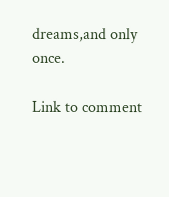dreams,and only once.

Link to comment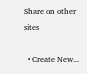Share on other sites

  • Create New...